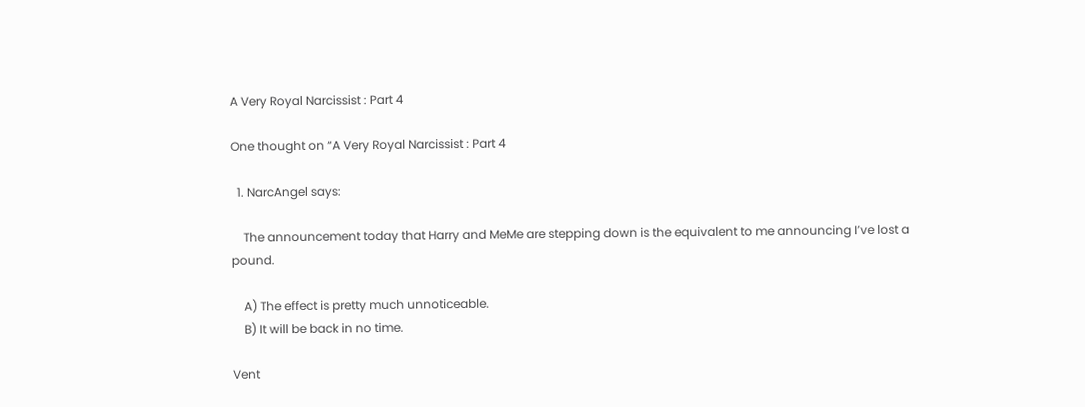A Very Royal Narcissist : Part 4

One thought on “A Very Royal Narcissist : Part 4

  1. NarcAngel says:

    The announcement today that Harry and MeMe are stepping down is the equivalent to me announcing I’ve lost a pound.

    A) The effect is pretty much unnoticeable.
    B) It will be back in no time.

Vent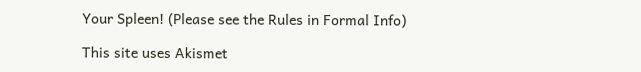Your Spleen! (Please see the Rules in Formal Info)

This site uses Akismet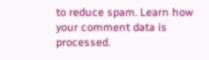to reduce spam. Learn how your comment data is processed.